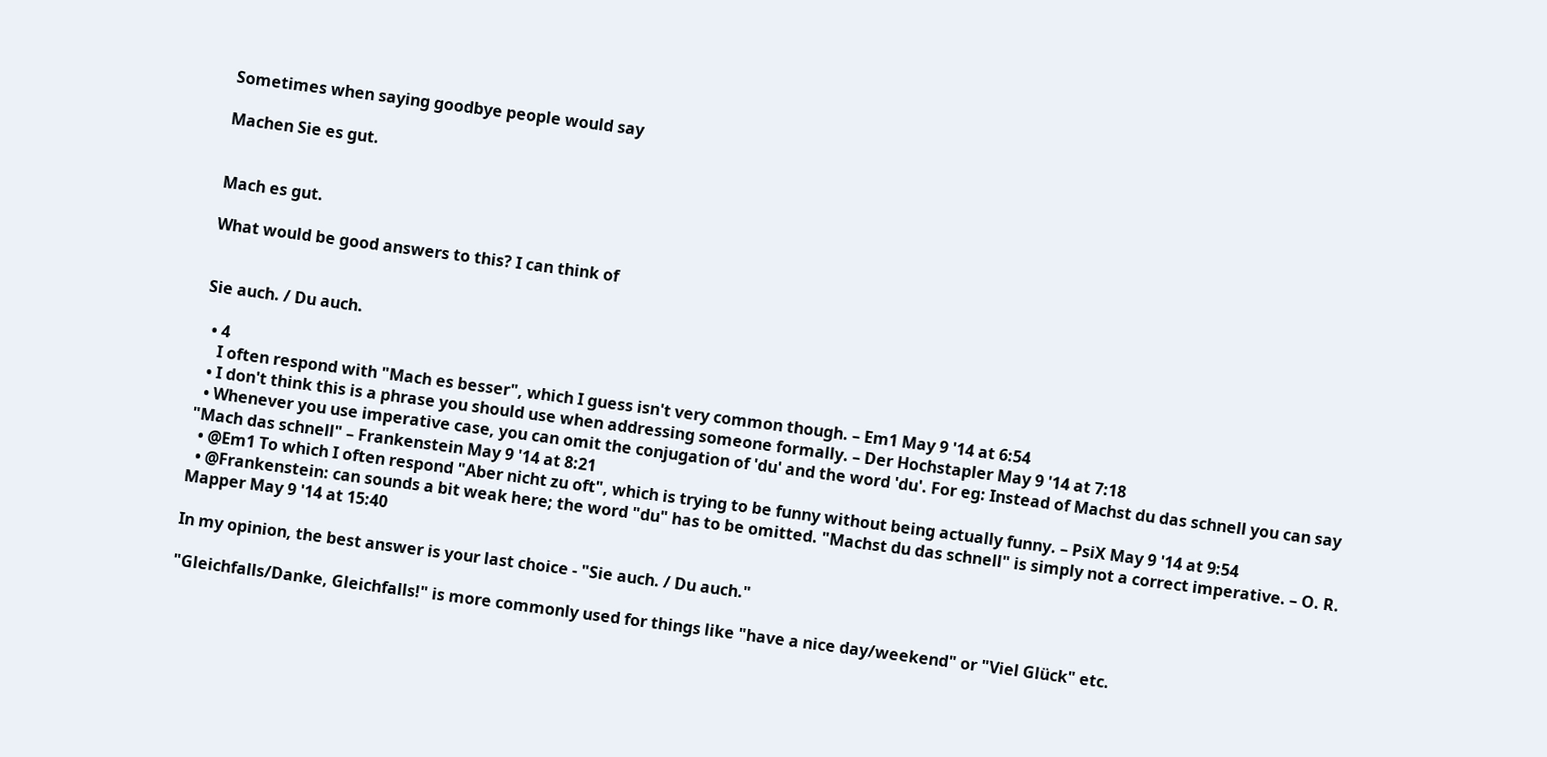Sometimes when saying goodbye people would say

Machen Sie es gut.


Mach es gut.

What would be good answers to this? I can think of


Sie auch. / Du auch.

  • 4
    I often respond with "Mach es besser", which I guess isn't very common though. – Em1 May 9 '14 at 6:54
  • I don't think this is a phrase you should use when addressing someone formally. – Der Hochstapler May 9 '14 at 7:18
  • Whenever you use imperative case, you can omit the conjugation of 'du' and the word 'du'. For eg: Instead of Machst du das schnell you can say "Mach das schnell" – Frankenstein May 9 '14 at 8:21
  • @Em1 To which I often respond "Aber nicht zu oft", which is trying to be funny without being actually funny. – PsiX May 9 '14 at 9:54
  • @Frankenstein: can sounds a bit weak here; the word "du" has to be omitted. "Machst du das schnell" is simply not a correct imperative. – O. R. Mapper May 9 '14 at 15:40

In my opinion, the best answer is your last choice - "Sie auch. / Du auch."

"Gleichfalls/Danke, Gleichfalls!" is more commonly used for things like "have a nice day/weekend" or "Viel Glück" etc.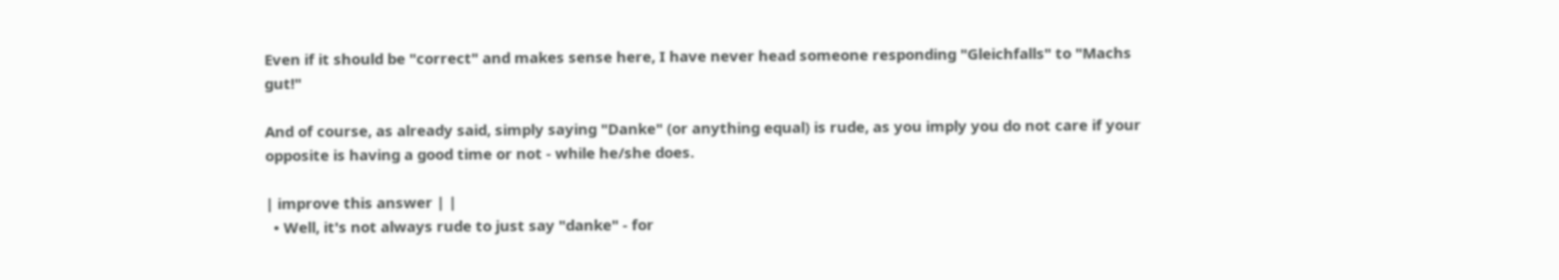Even if it should be "correct" and makes sense here, I have never head someone responding "Gleichfalls" to "Machs gut!"

And of course, as already said, simply saying "Danke" (or anything equal) is rude, as you imply you do not care if your opposite is having a good time or not - while he/she does.

| improve this answer | |
  • Well, it's not always rude to just say "danke" - for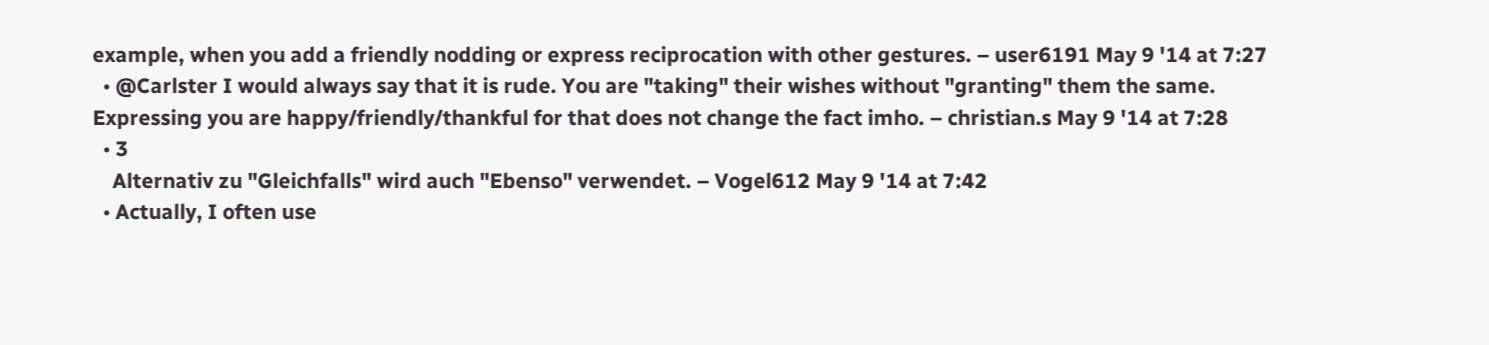example, when you add a friendly nodding or express reciprocation with other gestures. – user6191 May 9 '14 at 7:27
  • @Carlster I would always say that it is rude. You are "taking" their wishes without "granting" them the same. Expressing you are happy/friendly/thankful for that does not change the fact imho. – christian.s May 9 '14 at 7:28
  • 3
    Alternativ zu "Gleichfalls" wird auch "Ebenso" verwendet. – Vogel612 May 9 '14 at 7:42
  • Actually, I often use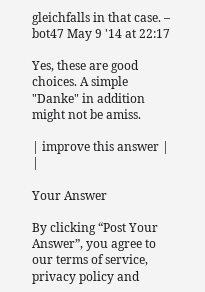gleichfalls in that case. – bot47 May 9 '14 at 22:17

Yes, these are good choices. A simple "Danke" in addition might not be amiss.

| improve this answer | |

Your Answer

By clicking “Post Your Answer”, you agree to our terms of service, privacy policy and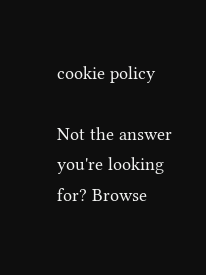cookie policy

Not the answer you're looking for? Browse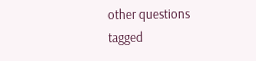other questions tagged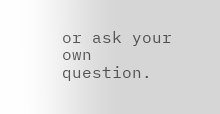or ask your own question.